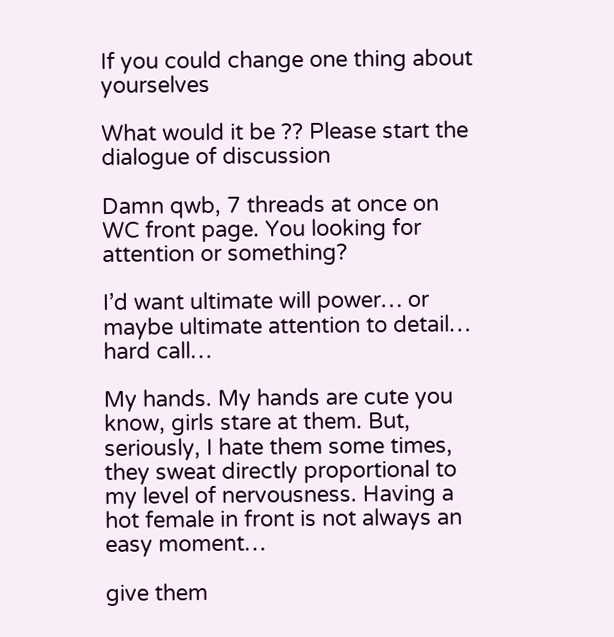If you could change one thing about yourselves

What would it be ?? Please start the dialogue of discussion

Damn qwb, 7 threads at once on WC front page. You looking for attention or something?

I’d want ultimate will power… or maybe ultimate attention to detail… hard call…

My hands. My hands are cute you know, girls stare at them. But, seriously, I hate them some times, they sweat directly proportional to my level of nervousness. Having a hot female in front is not always an easy moment…

give them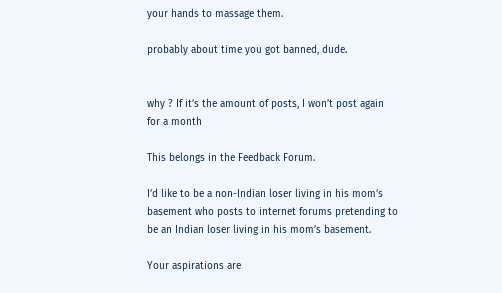your hands to massage them.

probably about time you got banned, dude.


why ? If it’s the amount of posts, I won’t post again for a month

This belongs in the Feedback Forum.

I’d like to be a non-Indian loser living in his mom’s basement who posts to internet forums pretending to be an Indian loser living in his mom’s basement.

Your aspirations are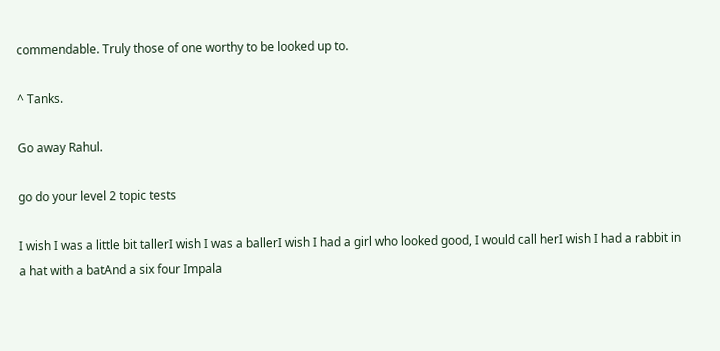commendable. Truly those of one worthy to be looked up to.

^ Tanks.

Go away Rahul.

go do your level 2 topic tests

I wish I was a little bit tallerI wish I was a ballerI wish I had a girl who looked good, I would call herI wish I had a rabbit in a hat with a batAnd a six four Impala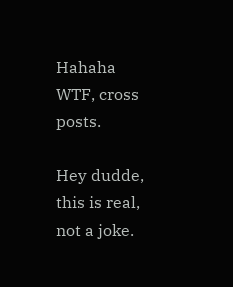Hahaha WTF, cross posts.

Hey dudde, this is real, not a joke.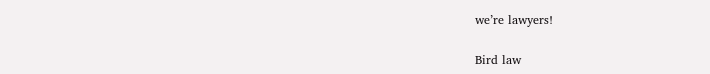we’re lawyers!

Bird law